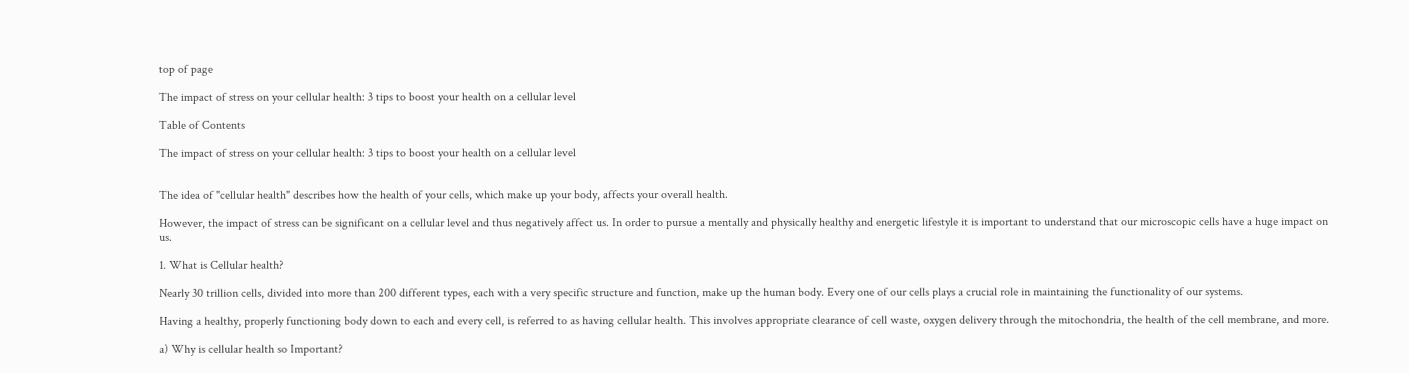top of page

The impact of stress on your cellular health: 3 tips to boost your health on a cellular level

Table of Contents

The impact of stress on your cellular health: 3 tips to boost your health on a cellular level


The idea of "cellular health" describes how the health of your cells, which make up your body, affects your overall health.

However, the impact of stress can be significant on a cellular level and thus negatively affect us. In order to pursue a mentally and physically healthy and energetic lifestyle it is important to understand that our microscopic cells have a huge impact on us.

1. What is Cellular health?

Nearly 30 trillion cells, divided into more than 200 different types, each with a very specific structure and function, make up the human body. Every one of our cells plays a crucial role in maintaining the functionality of our systems.

Having a healthy, properly functioning body down to each and every cell, is referred to as having cellular health. This involves appropriate clearance of cell waste, oxygen delivery through the mitochondria, the health of the cell membrane, and more.

a) Why is cellular health so Important?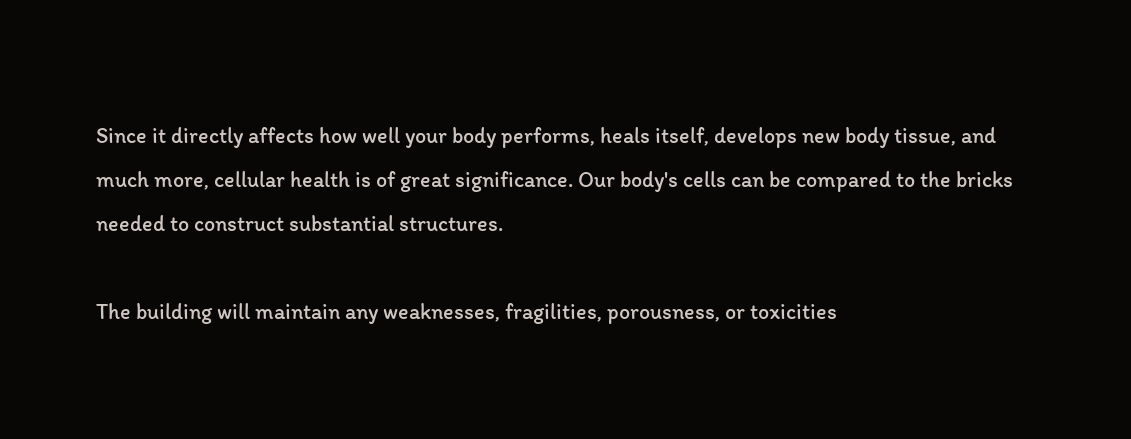Since it directly affects how well your body performs, heals itself, develops new body tissue, and much more, cellular health is of great significance. Our body's cells can be compared to the bricks needed to construct substantial structures.

The building will maintain any weaknesses, fragilities, porousness, or toxicities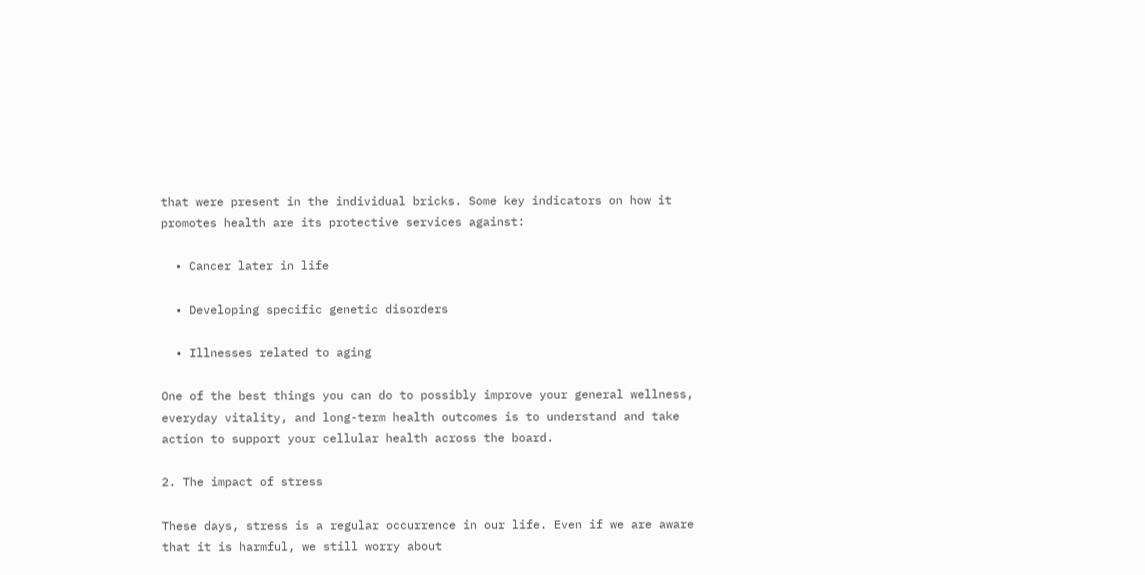that were present in the individual bricks. Some key indicators on how it promotes health are its protective services against:

  • Cancer later in life

  • Developing specific genetic disorders

  • Illnesses related to aging

One of the best things you can do to possibly improve your general wellness, everyday vitality, and long-term health outcomes is to understand and take action to support your cellular health across the board.

2. The impact of stress

These days, stress is a regular occurrence in our life. Even if we are aware that it is harmful, we still worry about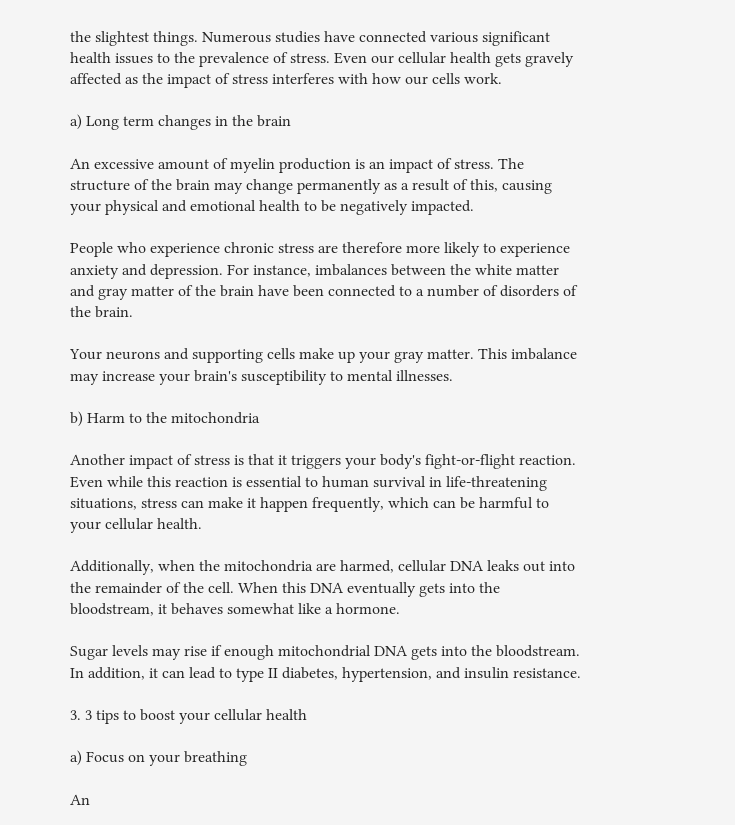the slightest things. Numerous studies have connected various significant health issues to the prevalence of stress. Even our cellular health gets gravely affected as the impact of stress interferes with how our cells work.

a) Long term changes in the brain

An excessive amount of myelin production is an impact of stress. The structure of the brain may change permanently as a result of this, causing your physical and emotional health to be negatively impacted.

People who experience chronic stress are therefore more likely to experience anxiety and depression. For instance, imbalances between the white matter and gray matter of the brain have been connected to a number of disorders of the brain.

Your neurons and supporting cells make up your gray matter. This imbalance may increase your brain's susceptibility to mental illnesses.

b) Harm to the mitochondria

Another impact of stress is that it triggers your body's fight-or-flight reaction. Even while this reaction is essential to human survival in life-threatening situations, stress can make it happen frequently, which can be harmful to your cellular health.

Additionally, when the mitochondria are harmed, cellular DNA leaks out into the remainder of the cell. When this DNA eventually gets into the bloodstream, it behaves somewhat like a hormone.

Sugar levels may rise if enough mitochondrial DNA gets into the bloodstream. In addition, it can lead to type II diabetes, hypertension, and insulin resistance.

3. 3 tips to boost your cellular health

a) Focus on your breathing

An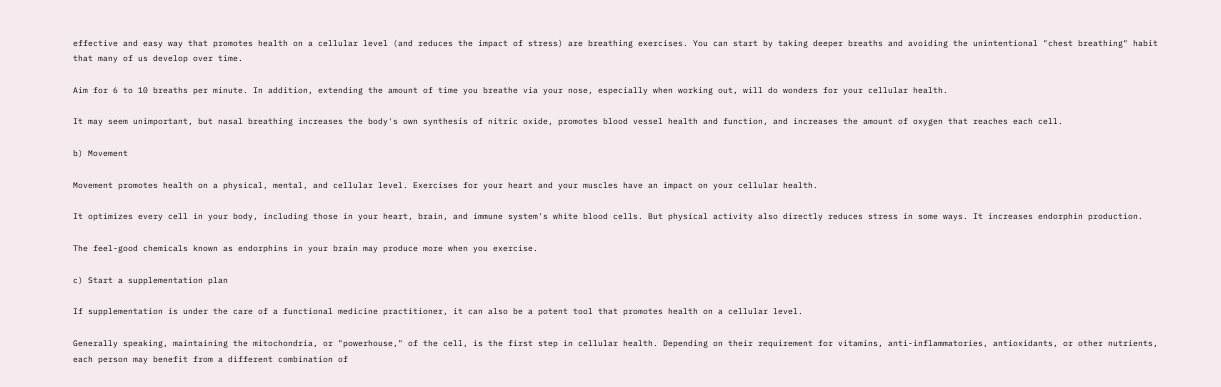effective and easy way that promotes health on a cellular level (and reduces the impact of stress) are breathing exercises. You can start by taking deeper breaths and avoiding the unintentional "chest breathing" habit that many of us develop over time.

Aim for 6 to 10 breaths per minute. In addition, extending the amount of time you breathe via your nose, especially when working out, will do wonders for your cellular health.

It may seem unimportant, but nasal breathing increases the body's own synthesis of nitric oxide, promotes blood vessel health and function, and increases the amount of oxygen that reaches each cell.

b) Movement

Movement promotes health on a physical, mental, and cellular level. Exercises for your heart and your muscles have an impact on your cellular health.

It optimizes every cell in your body, including those in your heart, brain, and immune system's white blood cells. But physical activity also directly reduces stress in some ways. It increases endorphin production.

The feel-good chemicals known as endorphins in your brain may produce more when you exercise.

c) Start a supplementation plan

If supplementation is under the care of a functional medicine practitioner, it can also be a potent tool that promotes health on a cellular level.

Generally speaking, maintaining the mitochondria, or "powerhouse," of the cell, is the first step in cellular health. Depending on their requirement for vitamins, anti-inflammatories, antioxidants, or other nutrients, each person may benefit from a different combination of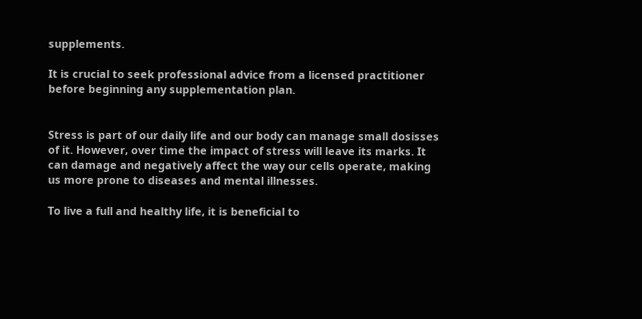supplements.

It is crucial to seek professional advice from a licensed practitioner before beginning any supplementation plan.


Stress is part of our daily life and our body can manage small dosisses of it. However, over time the impact of stress will leave its marks. It can damage and negatively affect the way our cells operate, making us more prone to diseases and mental illnesses.

To live a full and healthy life, it is beneficial to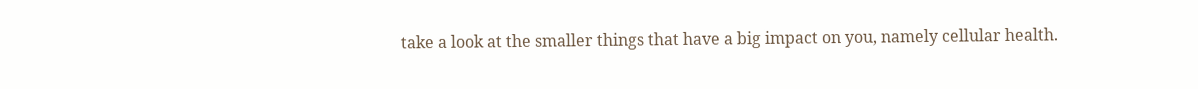take a look at the smaller things that have a big impact on you, namely cellular health.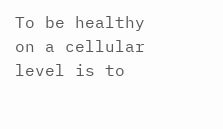To be healthy on a cellular level is to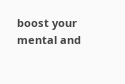boost your mental and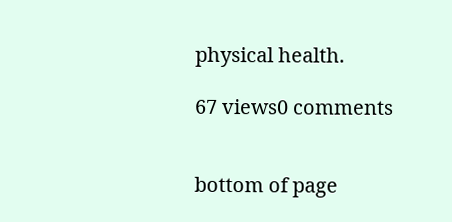physical health.

67 views0 comments


bottom of page